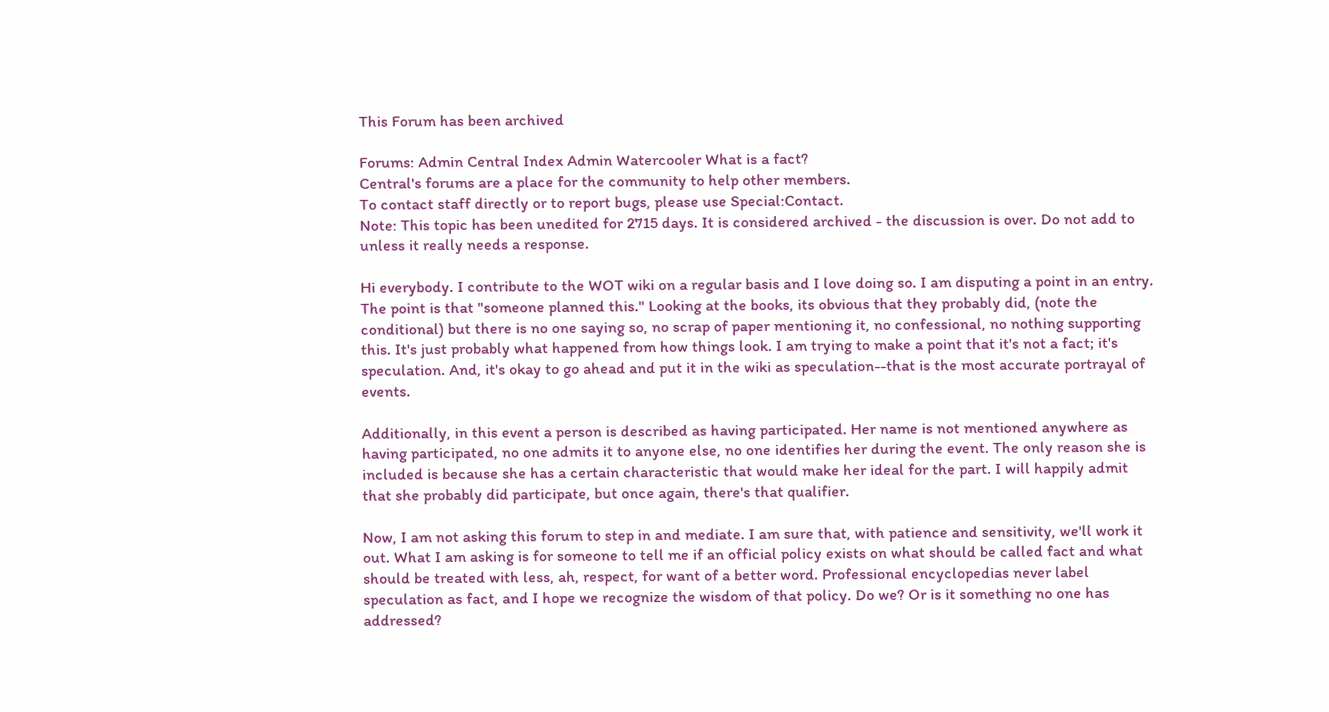This Forum has been archived

Forums: Admin Central Index Admin Watercooler What is a fact?
Central's forums are a place for the community to help other members.
To contact staff directly or to report bugs, please use Special:Contact.
Note: This topic has been unedited for 2715 days. It is considered archived - the discussion is over. Do not add to unless it really needs a response.

Hi everybody. I contribute to the WOT wiki on a regular basis and I love doing so. I am disputing a point in an entry. The point is that "someone planned this." Looking at the books, its obvious that they probably did, (note the conditional) but there is no one saying so, no scrap of paper mentioning it, no confessional, no nothing supporting this. It's just probably what happened from how things look. I am trying to make a point that it's not a fact; it's speculation. And, it's okay to go ahead and put it in the wiki as speculation--that is the most accurate portrayal of events.

Additionally, in this event a person is described as having participated. Her name is not mentioned anywhere as having participated, no one admits it to anyone else, no one identifies her during the event. The only reason she is included is because she has a certain characteristic that would make her ideal for the part. I will happily admit that she probably did participate, but once again, there's that qualifier.

Now, I am not asking this forum to step in and mediate. I am sure that, with patience and sensitivity, we'll work it out. What I am asking is for someone to tell me if an official policy exists on what should be called fact and what should be treated with less, ah, respect, for want of a better word. Professional encyclopedias never label speculation as fact, and I hope we recognize the wisdom of that policy. Do we? Or is it something no one has addressed?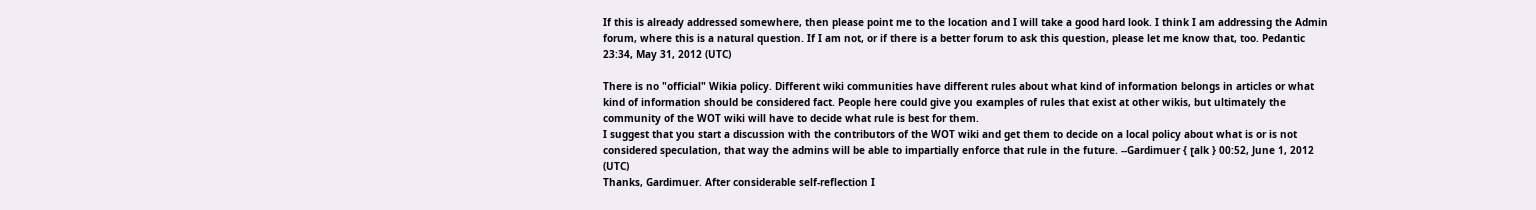If this is already addressed somewhere, then please point me to the location and I will take a good hard look. I think I am addressing the Admin forum, where this is a natural question. If I am not, or if there is a better forum to ask this question, please let me know that, too. Pedantic 23:34, May 31, 2012 (UTC)

There is no "official" Wikia policy. Different wiki communities have different rules about what kind of information belongs in articles or what kind of information should be considered fact. People here could give you examples of rules that exist at other wikis, but ultimately the community of the WOT wiki will have to decide what rule is best for them.
I suggest that you start a discussion with the contributors of the WOT wiki and get them to decide on a local policy about what is or is not considered speculation, that way the admins will be able to impartially enforce that rule in the future. --Gardimuer { ʈalk } 00:52, June 1, 2012 (UTC)
Thanks, Gardimuer. After considerable self-reflection I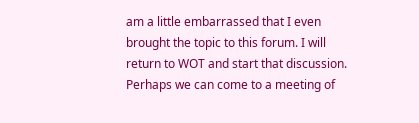am a little embarrassed that I even brought the topic to this forum. I will return to WOT and start that discussion. Perhaps we can come to a meeting of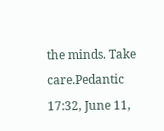the minds. Take care.Pedantic 17:32, June 11,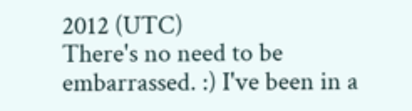2012 (UTC)
There's no need to be embarrassed. :) I've been in a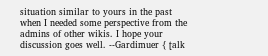situation similar to yours in the past when I needed some perspective from the admins of other wikis. I hope your discussion goes well. --Gardimuer { ʈalk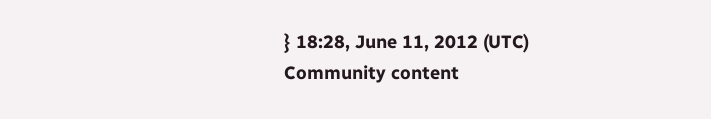} 18:28, June 11, 2012 (UTC)
Community content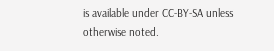is available under CC-BY-SA unless otherwise noted.